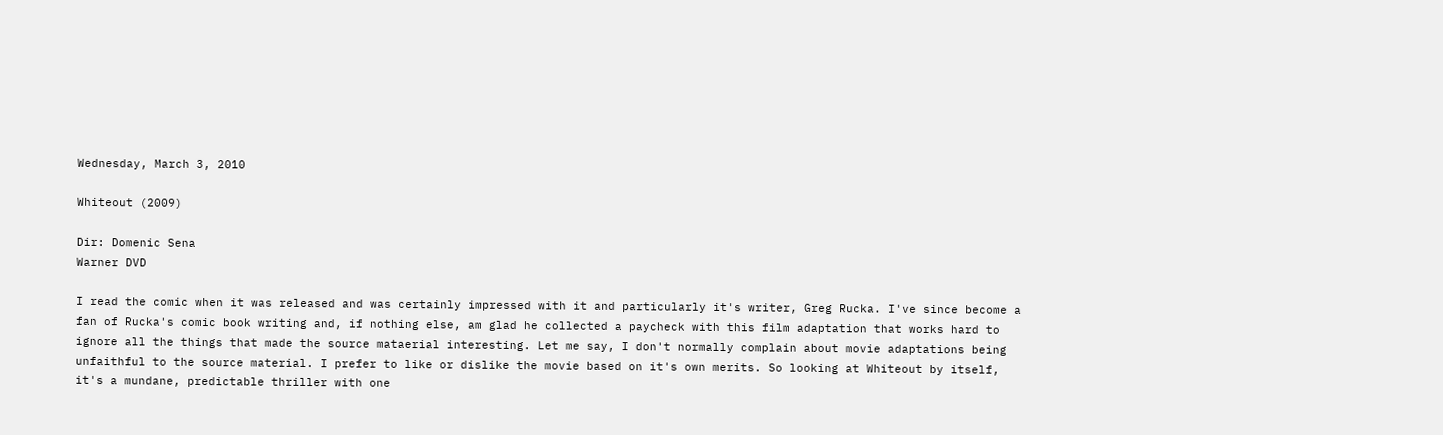Wednesday, March 3, 2010

Whiteout (2009)

Dir: Domenic Sena
Warner DVD

I read the comic when it was released and was certainly impressed with it and particularly it's writer, Greg Rucka. I've since become a fan of Rucka's comic book writing and, if nothing else, am glad he collected a paycheck with this film adaptation that works hard to ignore all the things that made the source mataerial interesting. Let me say, I don't normally complain about movie adaptations being unfaithful to the source material. I prefer to like or dislike the movie based on it's own merits. So looking at Whiteout by itself, it's a mundane, predictable thriller with one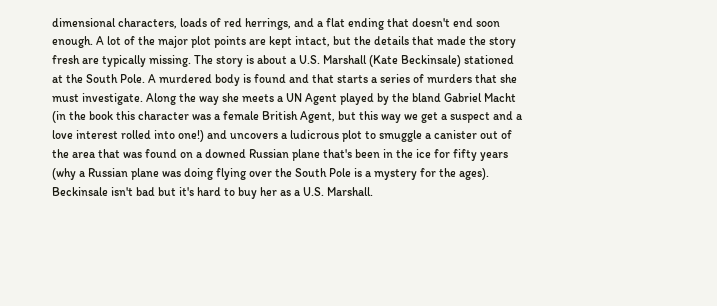dimensional characters, loads of red herrings, and a flat ending that doesn't end soon enough. A lot of the major plot points are kept intact, but the details that made the story fresh are typically missing. The story is about a U.S. Marshall (Kate Beckinsale) stationed at the South Pole. A murdered body is found and that starts a series of murders that she must investigate. Along the way she meets a UN Agent played by the bland Gabriel Macht (in the book this character was a female British Agent, but this way we get a suspect and a love interest rolled into one!) and uncovers a ludicrous plot to smuggle a canister out of the area that was found on a downed Russian plane that's been in the ice for fifty years (why a Russian plane was doing flying over the South Pole is a mystery for the ages). Beckinsale isn't bad but it's hard to buy her as a U.S. Marshall.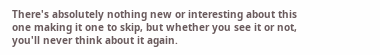There's absolutely nothing new or interesting about this one making it one to skip, but whether you see it or not, you'll never think about it again.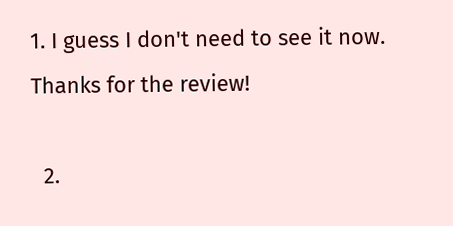1. I guess I don't need to see it now. Thanks for the review!

  2.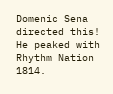Domenic Sena directed this! He peaked with Rhythm Nation 1814.